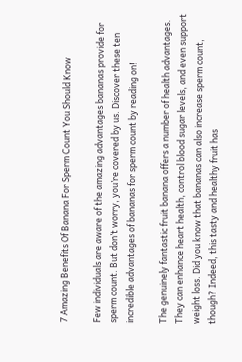7 Amazing Benefits Of Banana For Sperm Count You Should Know

Few individuals are aware of the amazing advantages bananas provide for sperm count. But don’t worry, you’re covered by us. Discover these ten incredible advantages of bananas for sperm count by reading on!

The genuinely fantastic fruit banana offers a number of health advantages. They can enhance heart health, control blood sugar levels, and even support weight loss. Did you know that bananas can also increase sperm count, though? Indeed, this tasty and healthy fruit has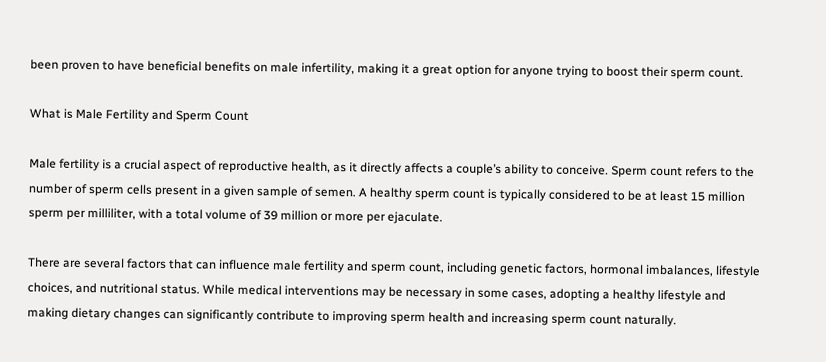been proven to have beneficial benefits on male infertility, making it a great option for anyone trying to boost their sperm count.

What is Male Fertility and Sperm Count

Male fertility is a crucial aspect of reproductive health, as it directly affects a couple’s ability to conceive. Sperm count refers to the number of sperm cells present in a given sample of semen. A healthy sperm count is typically considered to be at least 15 million sperm per milliliter, with a total volume of 39 million or more per ejaculate.

There are several factors that can influence male fertility and sperm count, including genetic factors, hormonal imbalances, lifestyle choices, and nutritional status. While medical interventions may be necessary in some cases, adopting a healthy lifestyle and making dietary changes can significantly contribute to improving sperm health and increasing sperm count naturally.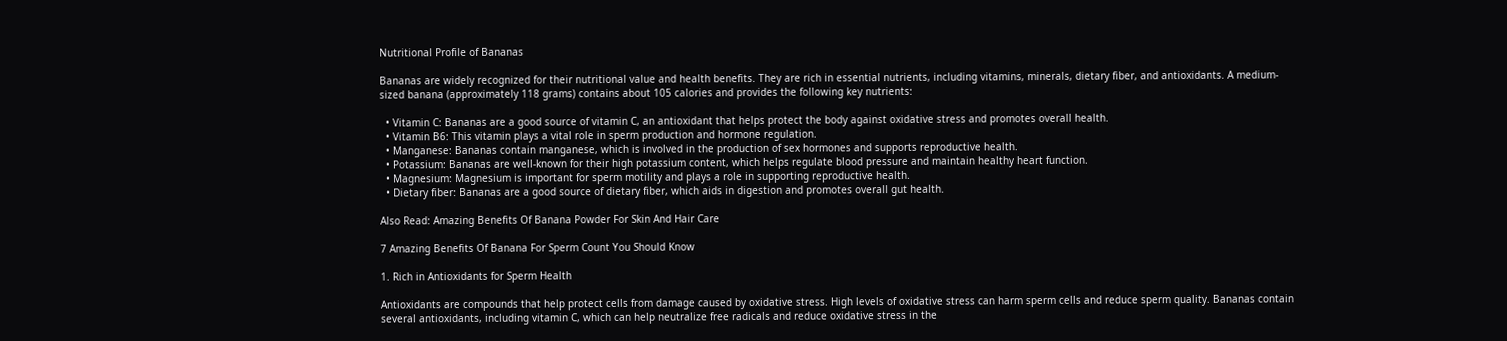Nutritional Profile of Bananas

Bananas are widely recognized for their nutritional value and health benefits. They are rich in essential nutrients, including vitamins, minerals, dietary fiber, and antioxidants. A medium-sized banana (approximately 118 grams) contains about 105 calories and provides the following key nutrients:

  • Vitamin C: Bananas are a good source of vitamin C, an antioxidant that helps protect the body against oxidative stress and promotes overall health.
  • Vitamin B6: This vitamin plays a vital role in sperm production and hormone regulation.
  • Manganese: Bananas contain manganese, which is involved in the production of sex hormones and supports reproductive health.
  • Potassium: Bananas are well-known for their high potassium content, which helps regulate blood pressure and maintain healthy heart function.
  • Magnesium: Magnesium is important for sperm motility and plays a role in supporting reproductive health.
  • Dietary fiber: Bananas are a good source of dietary fiber, which aids in digestion and promotes overall gut health.

Also Read: Amazing Benefits Of Banana Powder For Skin And Hair Care

7 Amazing Benefits Of Banana For Sperm Count You Should Know

1. Rich in Antioxidants for Sperm Health

Antioxidants are compounds that help protect cells from damage caused by oxidative stress. High levels of oxidative stress can harm sperm cells and reduce sperm quality. Bananas contain several antioxidants, including vitamin C, which can help neutralize free radicals and reduce oxidative stress in the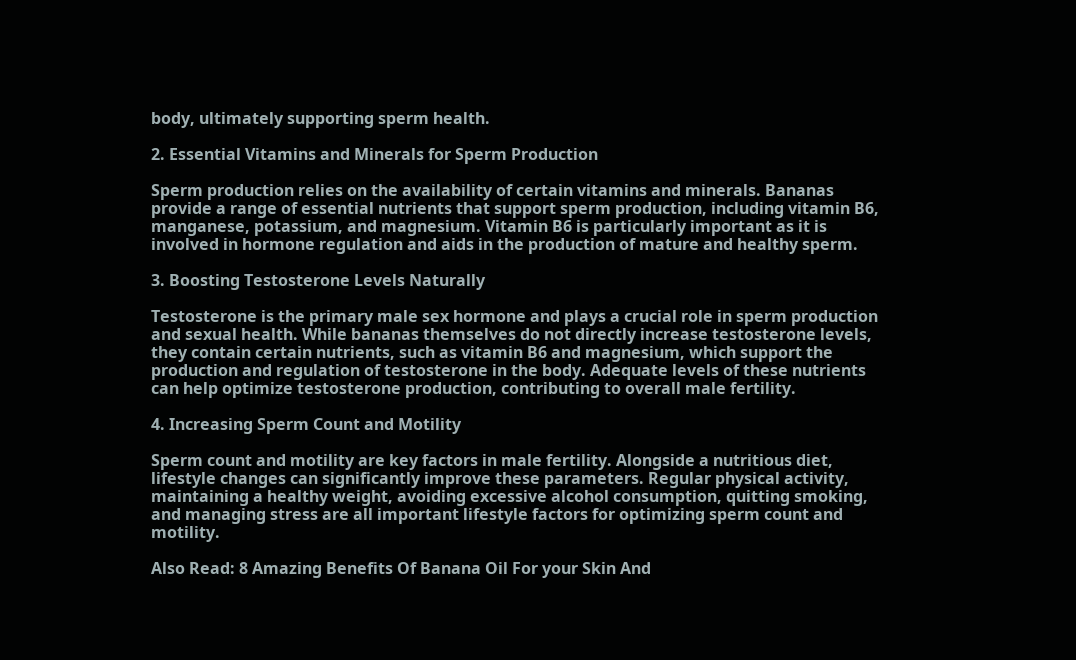body, ultimately supporting sperm health.

2. Essential Vitamins and Minerals for Sperm Production

Sperm production relies on the availability of certain vitamins and minerals. Bananas provide a range of essential nutrients that support sperm production, including vitamin B6, manganese, potassium, and magnesium. Vitamin B6 is particularly important as it is involved in hormone regulation and aids in the production of mature and healthy sperm.

3. Boosting Testosterone Levels Naturally

Testosterone is the primary male sex hormone and plays a crucial role in sperm production and sexual health. While bananas themselves do not directly increase testosterone levels, they contain certain nutrients, such as vitamin B6 and magnesium, which support the production and regulation of testosterone in the body. Adequate levels of these nutrients can help optimize testosterone production, contributing to overall male fertility.

4. Increasing Sperm Count and Motility

Sperm count and motility are key factors in male fertility. Alongside a nutritious diet, lifestyle changes can significantly improve these parameters. Regular physical activity, maintaining a healthy weight, avoiding excessive alcohol consumption, quitting smoking, and managing stress are all important lifestyle factors for optimizing sperm count and motility.

Also Read: 8 Amazing Benefits Of Banana Oil For your Skin And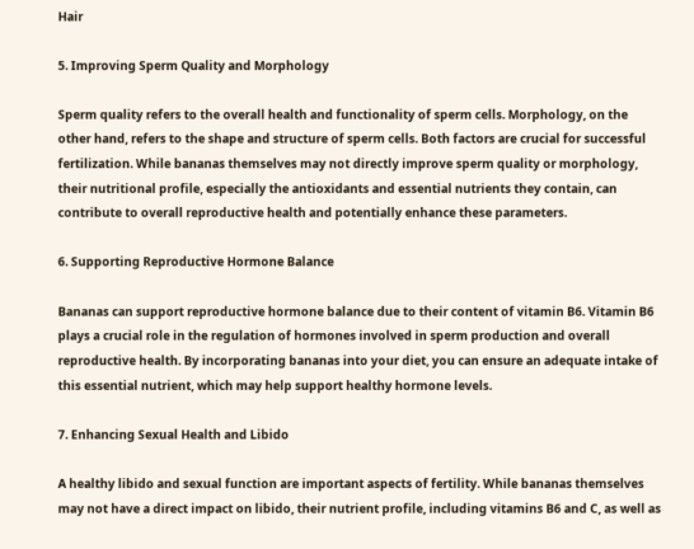Hair

5. Improving Sperm Quality and Morphology

Sperm quality refers to the overall health and functionality of sperm cells. Morphology, on the other hand, refers to the shape and structure of sperm cells. Both factors are crucial for successful fertilization. While bananas themselves may not directly improve sperm quality or morphology, their nutritional profile, especially the antioxidants and essential nutrients they contain, can contribute to overall reproductive health and potentially enhance these parameters.

6. Supporting Reproductive Hormone Balance

Bananas can support reproductive hormone balance due to their content of vitamin B6. Vitamin B6 plays a crucial role in the regulation of hormones involved in sperm production and overall reproductive health. By incorporating bananas into your diet, you can ensure an adequate intake of this essential nutrient, which may help support healthy hormone levels.

7. Enhancing Sexual Health and Libido

A healthy libido and sexual function are important aspects of fertility. While bananas themselves may not have a direct impact on libido, their nutrient profile, including vitamins B6 and C, as well as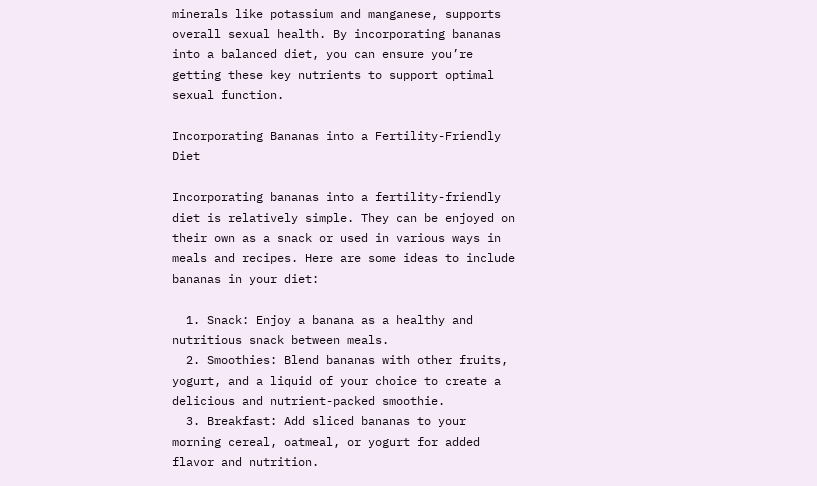minerals like potassium and manganese, supports overall sexual health. By incorporating bananas into a balanced diet, you can ensure you’re getting these key nutrients to support optimal sexual function.

Incorporating Bananas into a Fertility-Friendly Diet

Incorporating bananas into a fertility-friendly diet is relatively simple. They can be enjoyed on their own as a snack or used in various ways in meals and recipes. Here are some ideas to include bananas in your diet:

  1. Snack: Enjoy a banana as a healthy and nutritious snack between meals.
  2. Smoothies: Blend bananas with other fruits, yogurt, and a liquid of your choice to create a delicious and nutrient-packed smoothie.
  3. Breakfast: Add sliced bananas to your morning cereal, oatmeal, or yogurt for added flavor and nutrition.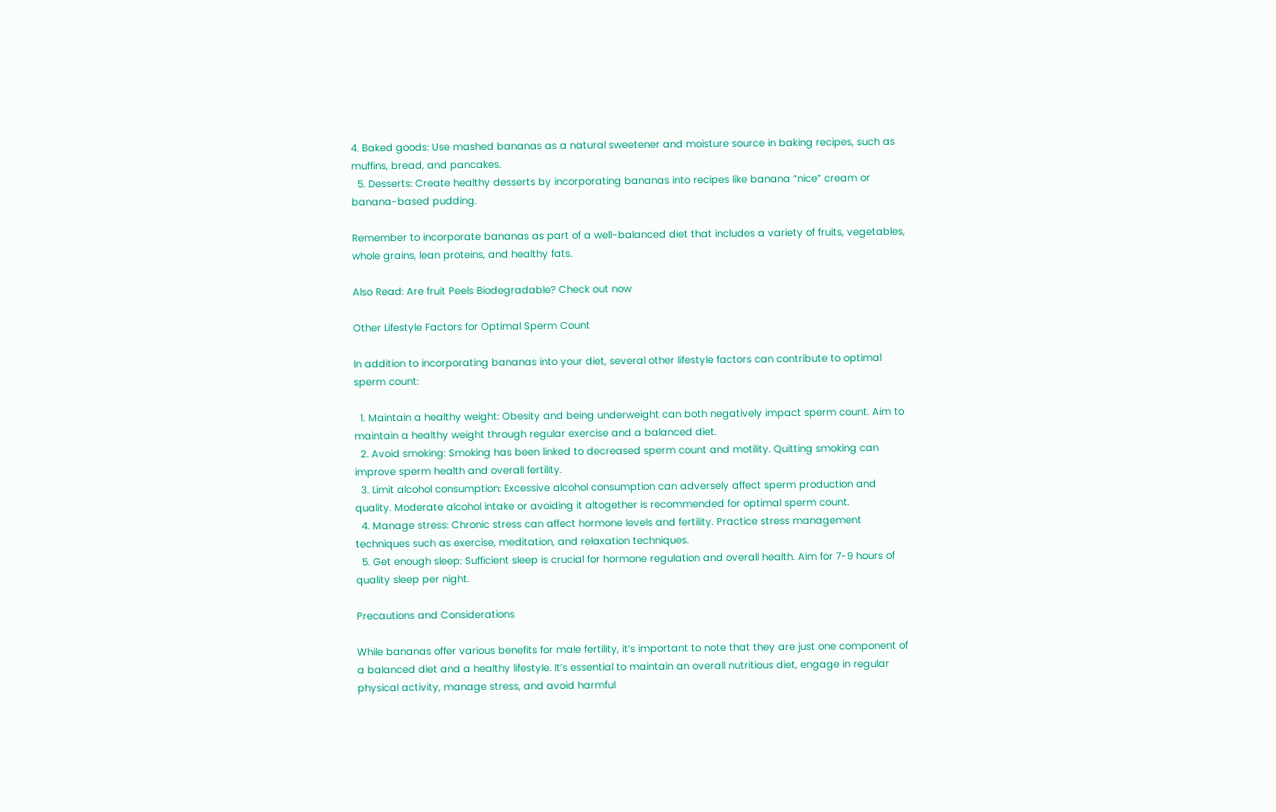4. Baked goods: Use mashed bananas as a natural sweetener and moisture source in baking recipes, such as muffins, bread, and pancakes.
  5. Desserts: Create healthy desserts by incorporating bananas into recipes like banana “nice” cream or banana-based pudding.

Remember to incorporate bananas as part of a well-balanced diet that includes a variety of fruits, vegetables, whole grains, lean proteins, and healthy fats.

Also Read: Are fruit Peels Biodegradable? Check out now

Other Lifestyle Factors for Optimal Sperm Count

In addition to incorporating bananas into your diet, several other lifestyle factors can contribute to optimal sperm count:

  1. Maintain a healthy weight: Obesity and being underweight can both negatively impact sperm count. Aim to maintain a healthy weight through regular exercise and a balanced diet.
  2. Avoid smoking: Smoking has been linked to decreased sperm count and motility. Quitting smoking can improve sperm health and overall fertility.
  3. Limit alcohol consumption: Excessive alcohol consumption can adversely affect sperm production and quality. Moderate alcohol intake or avoiding it altogether is recommended for optimal sperm count.
  4. Manage stress: Chronic stress can affect hormone levels and fertility. Practice stress management techniques such as exercise, meditation, and relaxation techniques.
  5. Get enough sleep: Sufficient sleep is crucial for hormone regulation and overall health. Aim for 7-9 hours of quality sleep per night.

Precautions and Considerations

While bananas offer various benefits for male fertility, it’s important to note that they are just one component of a balanced diet and a healthy lifestyle. It’s essential to maintain an overall nutritious diet, engage in regular physical activity, manage stress, and avoid harmful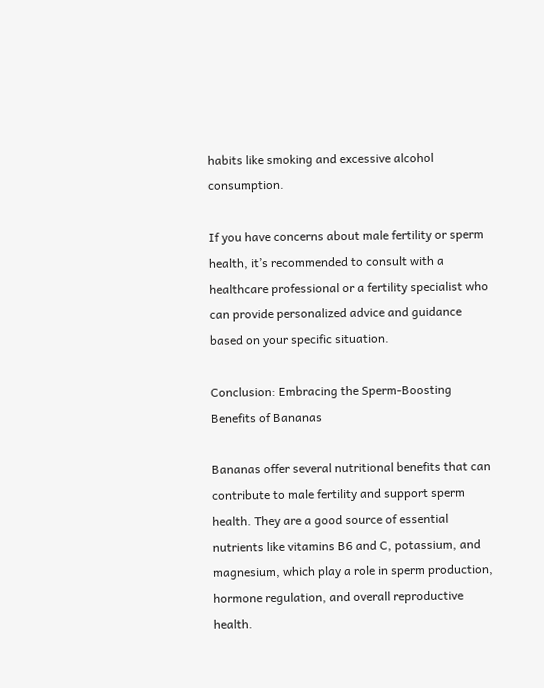habits like smoking and excessive alcohol consumption.

If you have concerns about male fertility or sperm health, it’s recommended to consult with a healthcare professional or a fertility specialist who can provide personalized advice and guidance based on your specific situation.

Conclusion: Embracing the Sperm-Boosting Benefits of Bananas

Bananas offer several nutritional benefits that can contribute to male fertility and support sperm health. They are a good source of essential nutrients like vitamins B6 and C, potassium, and magnesium, which play a role in sperm production, hormone regulation, and overall reproductive health.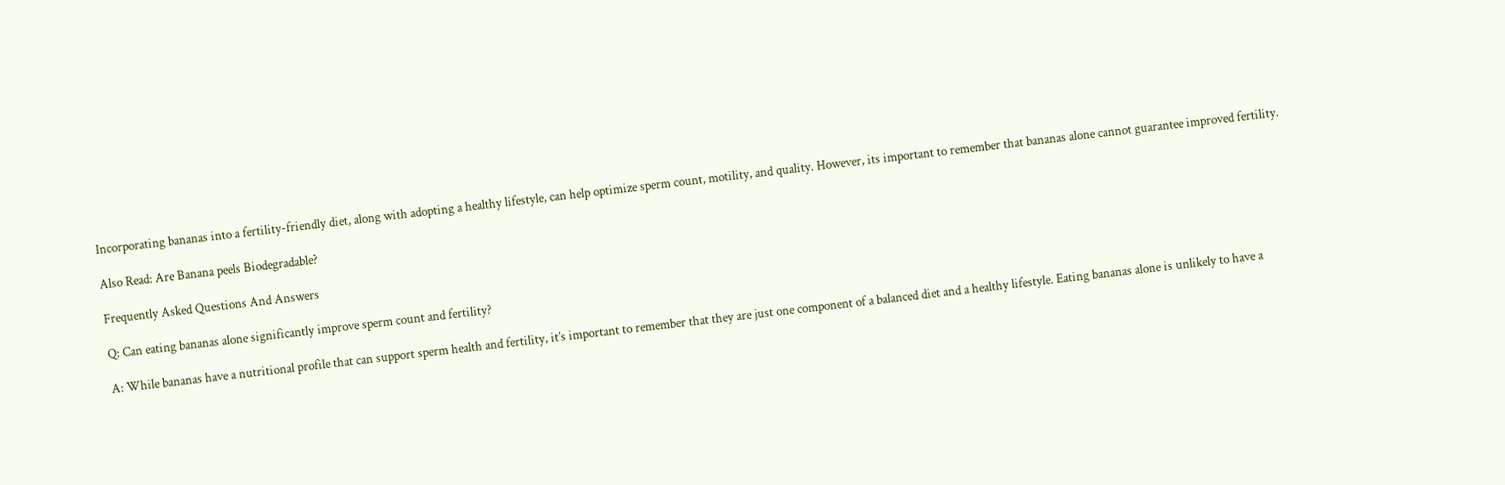Incorporating bananas into a fertility-friendly diet, along with adopting a healthy lifestyle, can help optimize sperm count, motility, and quality. However, its important to remember that bananas alone cannot guarantee improved fertility.

Also Read: Are Banana peels Biodegradable?

Frequently Asked Questions And Answers

Q: Can eating bananas alone significantly improve sperm count and fertility?

A: While bananas have a nutritional profile that can support sperm health and fertility, it’s important to remember that they are just one component of a balanced diet and a healthy lifestyle. Eating bananas alone is unlikely to have a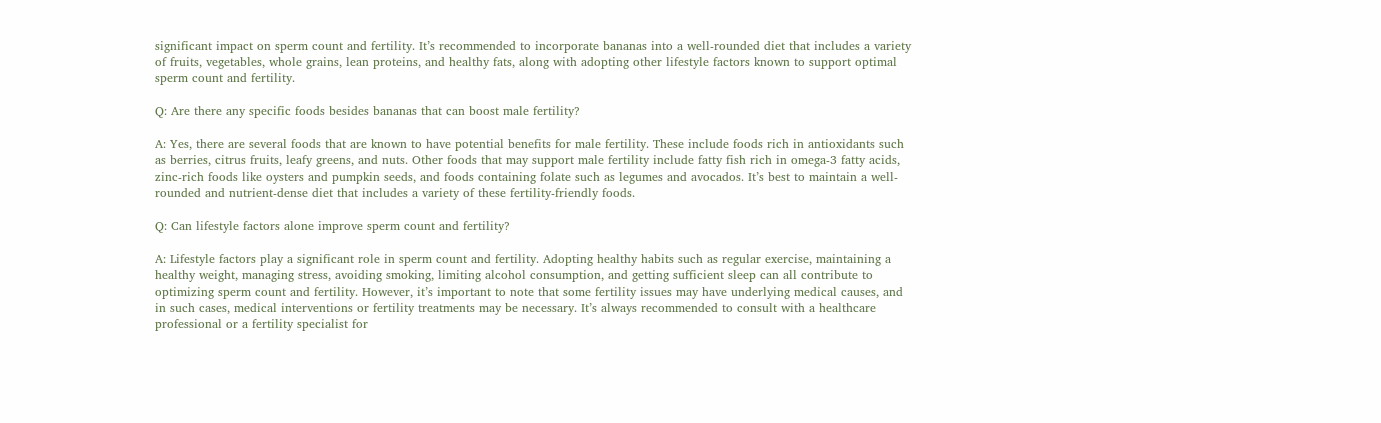significant impact on sperm count and fertility. It’s recommended to incorporate bananas into a well-rounded diet that includes a variety of fruits, vegetables, whole grains, lean proteins, and healthy fats, along with adopting other lifestyle factors known to support optimal sperm count and fertility.

Q: Are there any specific foods besides bananas that can boost male fertility?

A: Yes, there are several foods that are known to have potential benefits for male fertility. These include foods rich in antioxidants such as berries, citrus fruits, leafy greens, and nuts. Other foods that may support male fertility include fatty fish rich in omega-3 fatty acids, zinc-rich foods like oysters and pumpkin seeds, and foods containing folate such as legumes and avocados. It’s best to maintain a well-rounded and nutrient-dense diet that includes a variety of these fertility-friendly foods.

Q: Can lifestyle factors alone improve sperm count and fertility?

A: Lifestyle factors play a significant role in sperm count and fertility. Adopting healthy habits such as regular exercise, maintaining a healthy weight, managing stress, avoiding smoking, limiting alcohol consumption, and getting sufficient sleep can all contribute to optimizing sperm count and fertility. However, it’s important to note that some fertility issues may have underlying medical causes, and in such cases, medical interventions or fertility treatments may be necessary. It’s always recommended to consult with a healthcare professional or a fertility specialist for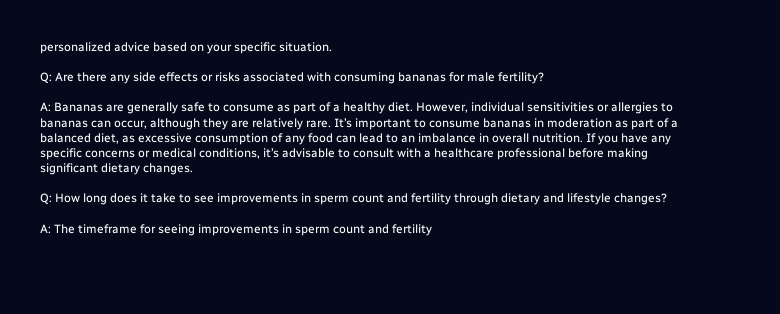personalized advice based on your specific situation.

Q: Are there any side effects or risks associated with consuming bananas for male fertility?

A: Bananas are generally safe to consume as part of a healthy diet. However, individual sensitivities or allergies to bananas can occur, although they are relatively rare. It’s important to consume bananas in moderation as part of a balanced diet, as excessive consumption of any food can lead to an imbalance in overall nutrition. If you have any specific concerns or medical conditions, it’s advisable to consult with a healthcare professional before making significant dietary changes.

Q: How long does it take to see improvements in sperm count and fertility through dietary and lifestyle changes?

A: The timeframe for seeing improvements in sperm count and fertility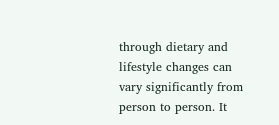through dietary and lifestyle changes can vary significantly from person to person. It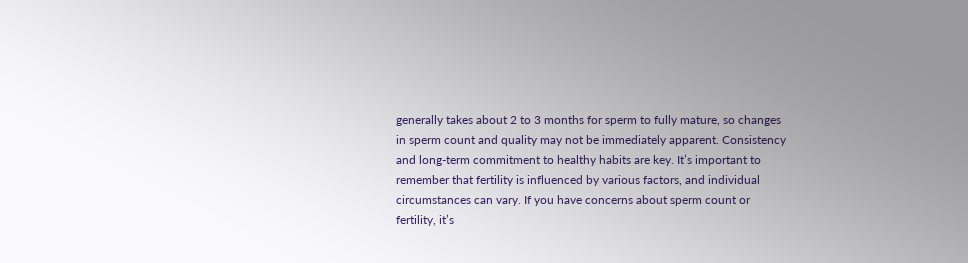generally takes about 2 to 3 months for sperm to fully mature, so changes in sperm count and quality may not be immediately apparent. Consistency and long-term commitment to healthy habits are key. It’s important to remember that fertility is influenced by various factors, and individual circumstances can vary. If you have concerns about sperm count or fertility, it’s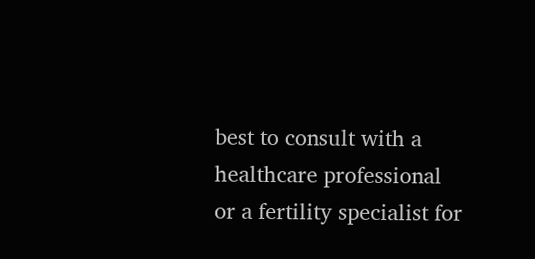best to consult with a healthcare professional or a fertility specialist for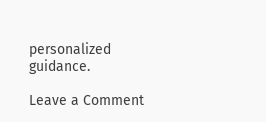personalized guidance.

Leave a Comment